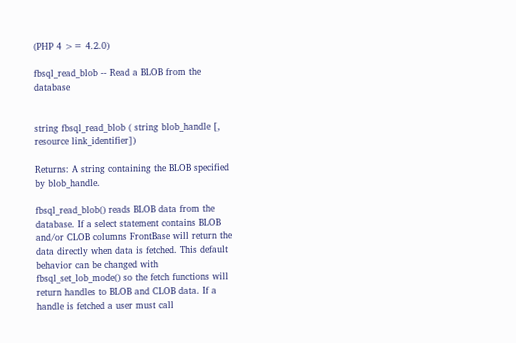(PHP 4 >= 4.2.0)

fbsql_read_blob -- Read a BLOB from the database


string fbsql_read_blob ( string blob_handle [, resource link_identifier])

Returns: A string containing the BLOB specified by blob_handle.

fbsql_read_blob() reads BLOB data from the database. If a select statement contains BLOB and/or CLOB columns FrontBase will return the data directly when data is fetched. This default behavior can be changed with fbsql_set_lob_mode() so the fetch functions will return handles to BLOB and CLOB data. If a handle is fetched a user must call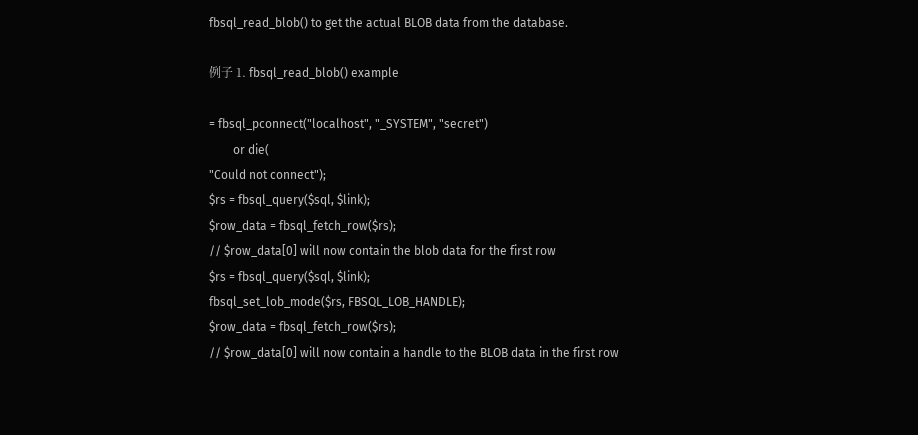fbsql_read_blob() to get the actual BLOB data from the database.

例子 1. fbsql_read_blob() example

= fbsql_pconnect("localhost", "_SYSTEM", "secret")
        or die(
"Could not connect");
$rs = fbsql_query($sql, $link);
$row_data = fbsql_fetch_row($rs);
// $row_data[0] will now contain the blob data for the first row
$rs = fbsql_query($sql, $link);
fbsql_set_lob_mode($rs, FBSQL_LOB_HANDLE);
$row_data = fbsql_fetch_row($rs);
// $row_data[0] will now contain a handle to the BLOB data in the first row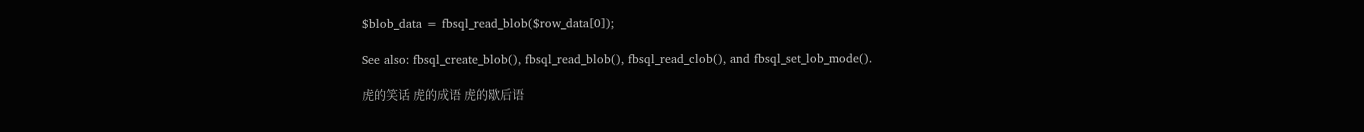$blob_data = fbsql_read_blob($row_data[0]);

See also: fbsql_create_blob(), fbsql_read_blob(), fbsql_read_clob(), and fbsql_set_lob_mode().

虎的笑话 虎的成语 虎的歇后语